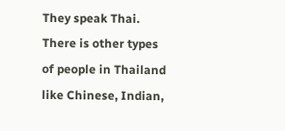They speak Thai. There is other types of people in Thailand like Chinese, Indian,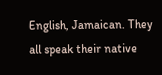English, Jamaican. They all speak their native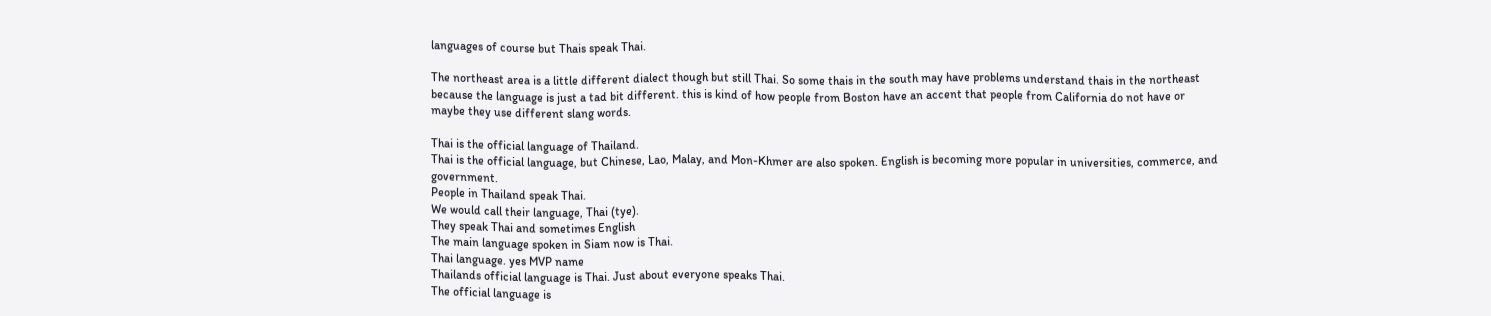languages of course but Thais speak Thai.

The northeast area is a little different dialect though but still Thai. So some thais in the south may have problems understand thais in the northeast because the language is just a tad bit different. this is kind of how people from Boston have an accent that people from California do not have or maybe they use different slang words.

Thai is the official language of Thailand.
Thai is the official language, but Chinese, Lao, Malay, and Mon-Khmer are also spoken. English is becoming more popular in universities, commerce, and government.
People in Thailand speak Thai.
We would call their language, Thai (tye).
They speak Thai and sometimes English
The main language spoken in Siam now is Thai.
Thai language. yes MVP name
Thailands official language is Thai. Just about everyone speaks Thai.
The official language is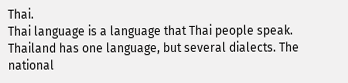Thai.
Thai language is a language that Thai people speak.
Thailand has one language, but several dialects. The national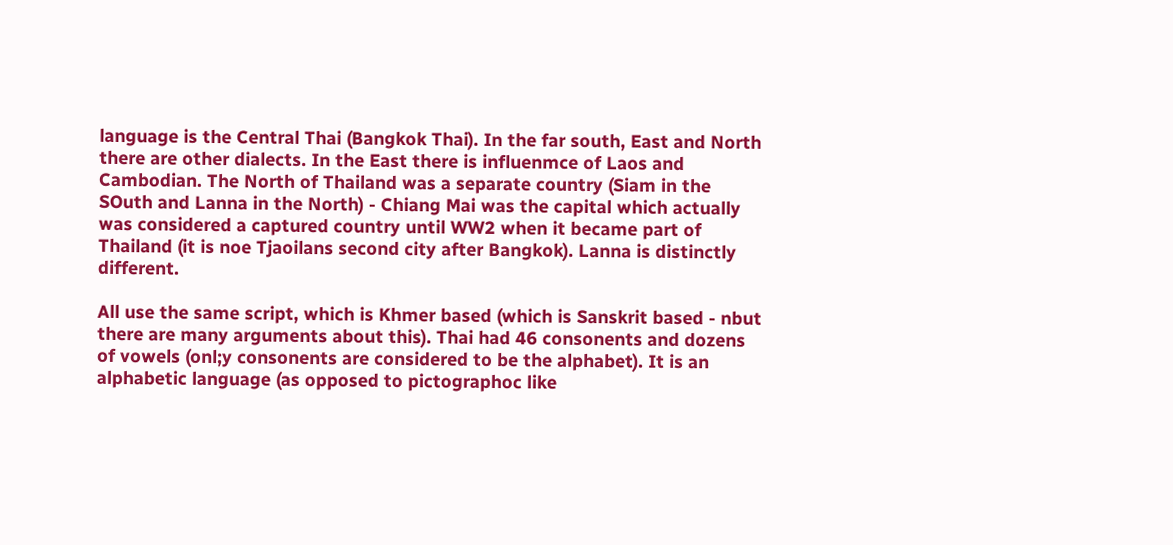language is the Central Thai (Bangkok Thai). In the far south, East and North there are other dialects. In the East there is influenmce of Laos and Cambodian. The North of Thailand was a separate country (Siam in the SOuth and Lanna in the North) - Chiang Mai was the capital which actually was considered a captured country until WW2 when it became part of Thailand (it is noe Tjaoilans second city after Bangkok). Lanna is distinctly different.

All use the same script, which is Khmer based (which is Sanskrit based - nbut there are many arguments about this). Thai had 46 consonents and dozens of vowels (onl;y consonents are considered to be the alphabet). It is an alphabetic language (as opposed to pictographoc like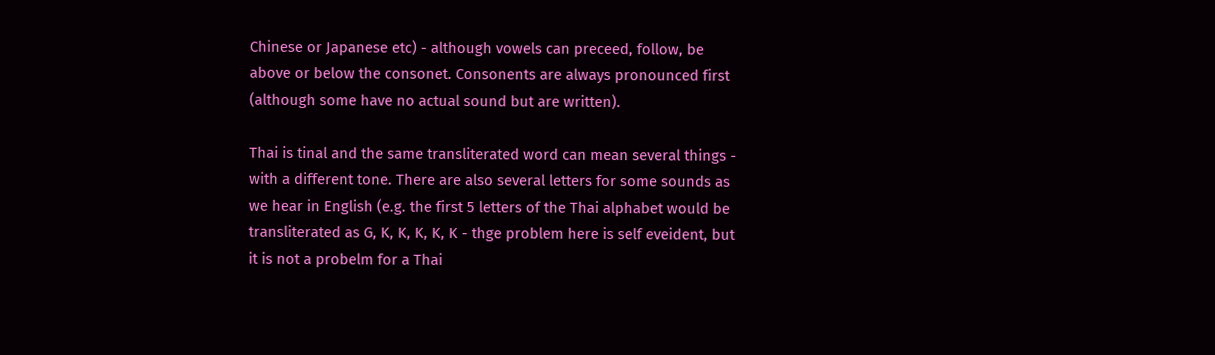Chinese or Japanese etc) - although vowels can preceed, follow, be above or below the consonet. Consonents are always pronounced first (although some have no actual sound but are written).

Thai is tinal and the same transliterated word can mean several things - with a different tone. There are also several letters for some sounds as we hear in English (e.g. the first 5 letters of the Thai alphabet would be transliterated as G, K, K, K, K, K - thge problem here is self eveident, but it is not a probelm for a Thai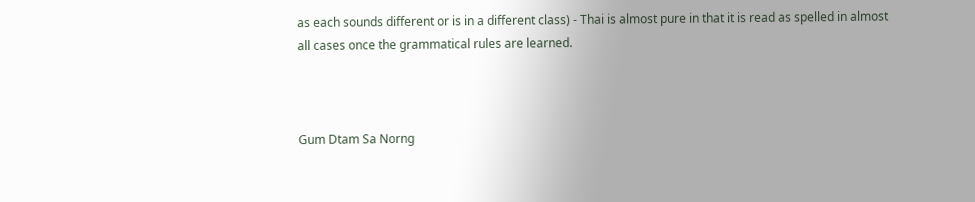as each sounds different or is in a different class) - Thai is almost pure in that it is read as spelled in almost all cases once the grammatical rules are learned.



Gum Dtam Sa Norng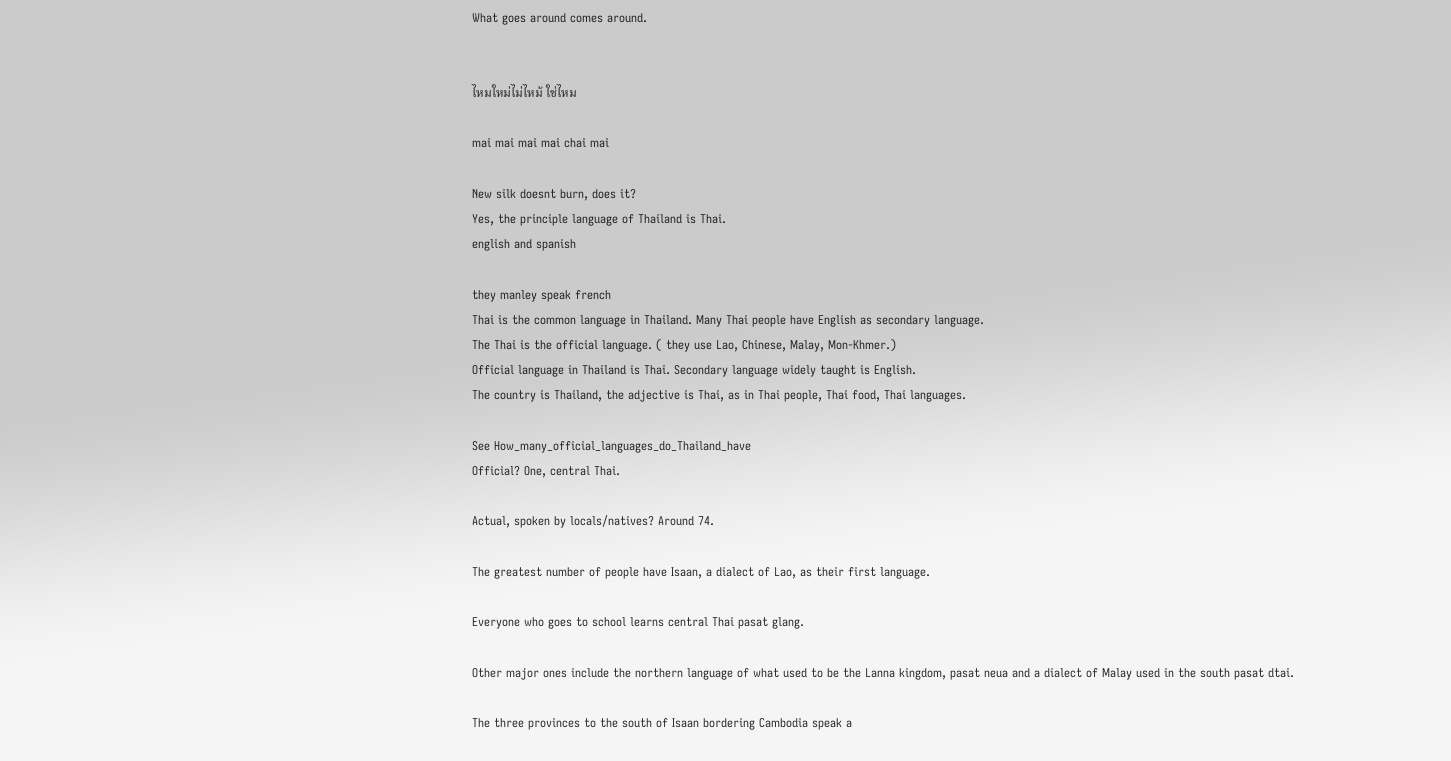What goes around comes around.


ไหมใหม่ไม่ไหม้ ใช่ไหม

mai mai mai mai chai mai

New silk doesnt burn, does it?
Yes, the principle language of Thailand is Thai.
english and spanish

they manley speak french
Thai is the common language in Thailand. Many Thai people have English as secondary language.
The Thai is the official language. ( they use Lao, Chinese, Malay, Mon-Khmer.)
Official language in Thailand is Thai. Secondary language widely taught is English.
The country is Thailand, the adjective is Thai, as in Thai people, Thai food, Thai languages.

See How_many_official_languages_do_Thailand_have
Official? One, central Thai.

Actual, spoken by locals/natives? Around 74.

The greatest number of people have Isaan, a dialect of Lao, as their first language.

Everyone who goes to school learns central Thai pasat glang.

Other major ones include the northern language of what used to be the Lanna kingdom, pasat neua and a dialect of Malay used in the south pasat dtai.

The three provinces to the south of Isaan bordering Cambodia speak a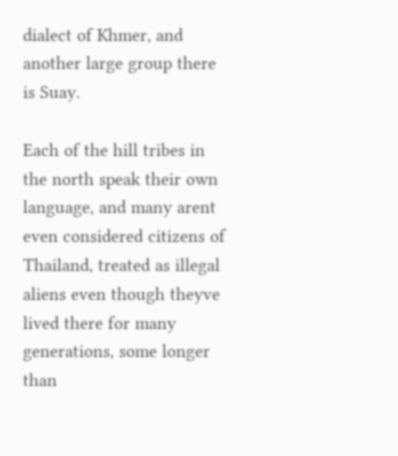dialect of Khmer, and another large group there is Suay.

Each of the hill tribes in the north speak their own language, and many arent even considered citizens of Thailand, treated as illegal aliens even though theyve lived there for many generations, some longer than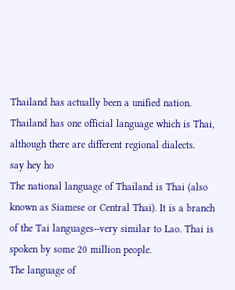Thailand has actually been a unified nation.
Thailand has one official language which is Thai, although there are different regional dialects.
say hey ho
The national language of Thailand is Thai (also known as Siamese or Central Thai). It is a branch of the Tai languages--very similar to Lao. Thai is spoken by some 20 million people.
The language of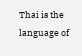Thai is the language of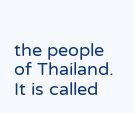the people of Thailand. It is called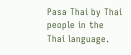Pasa Thai by Thai people in the Thai language.